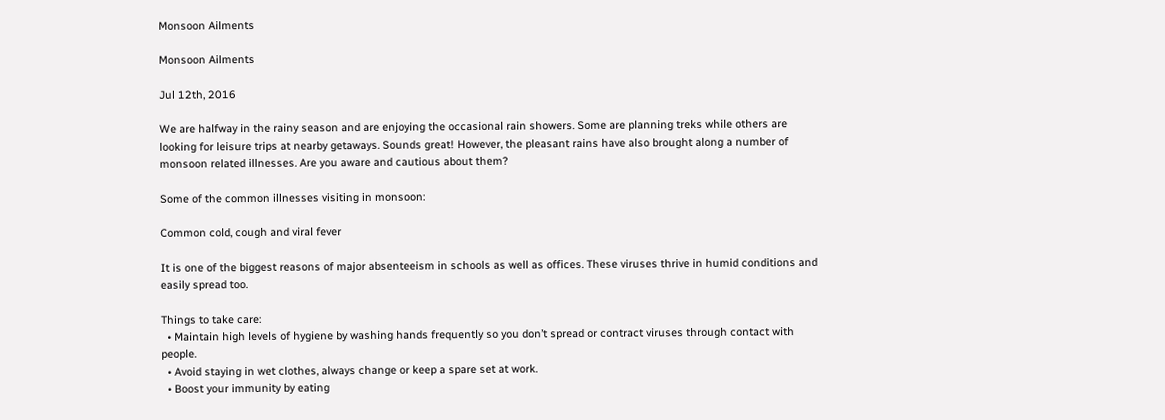Monsoon Ailments

Monsoon Ailments

Jul 12th, 2016

We are halfway in the rainy season and are enjoying the occasional rain showers. Some are planning treks while others are looking for leisure trips at nearby getaways. Sounds great! However, the pleasant rains have also brought along a number of monsoon related illnesses. Are you aware and cautious about them?

Some of the common illnesses visiting in monsoon:

Common cold, cough and viral fever

It is one of the biggest reasons of major absenteeism in schools as well as offices. These viruses thrive in humid conditions and easily spread too.

Things to take care:
  • Maintain high levels of hygiene by washing hands frequently so you don’t spread or contract viruses through contact with people.
  • Avoid staying in wet clothes, always change or keep a spare set at work.
  • Boost your immunity by eating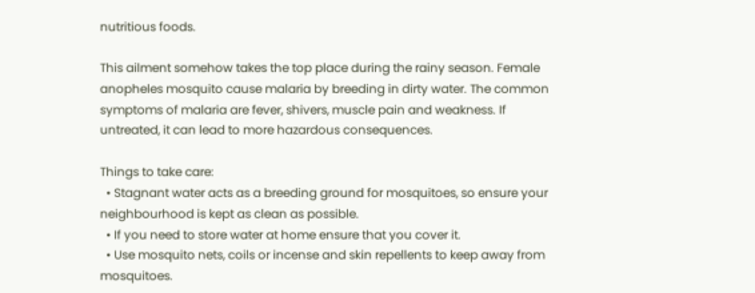nutritious foods.

This ailment somehow takes the top place during the rainy season. Female anopheles mosquito cause malaria by breeding in dirty water. The common symptoms of malaria are fever, shivers, muscle pain and weakness. If untreated, it can lead to more hazardous consequences.

Things to take care:
  • Stagnant water acts as a breeding ground for mosquitoes, so ensure your neighbourhood is kept as clean as possible.
  • If you need to store water at home ensure that you cover it.
  • Use mosquito nets, coils or incense and skin repellents to keep away from mosquitoes.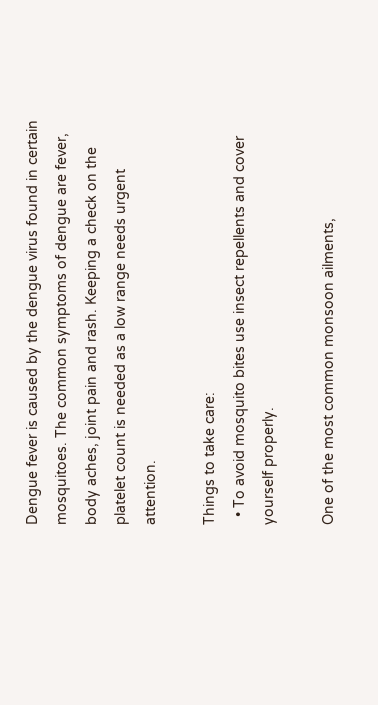Dengue fever is caused by the dengue virus found in certain mosquitoes. The common symptoms of dengue are fever, body aches, joint pain and rash. Keeping a check on the platelet count is needed as a low range needs urgent attention.

Things to take care:
  • To avoid mosquito bites use insect repellents and cover yourself properly.

One of the most common monsoon ailments,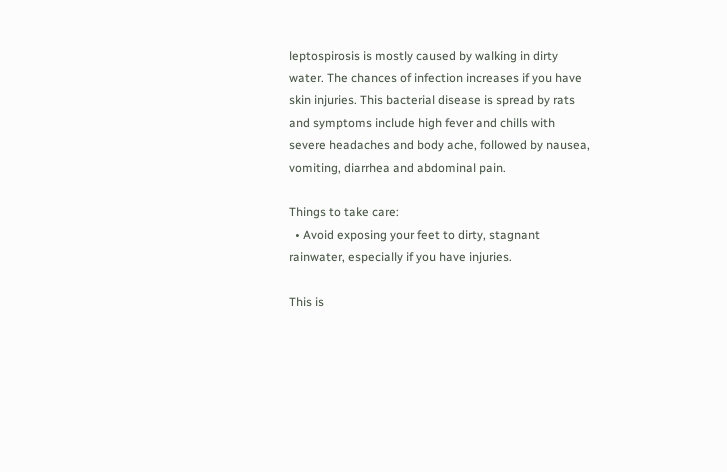leptospirosis is mostly caused by walking in dirty water. The chances of infection increases if you have skin injuries. This bacterial disease is spread by rats and symptoms include high fever and chills with severe headaches and body ache, followed by nausea, vomiting, diarrhea and abdominal pain.

Things to take care:
  • Avoid exposing your feet to dirty, stagnant rainwater, especially if you have injuries.

This is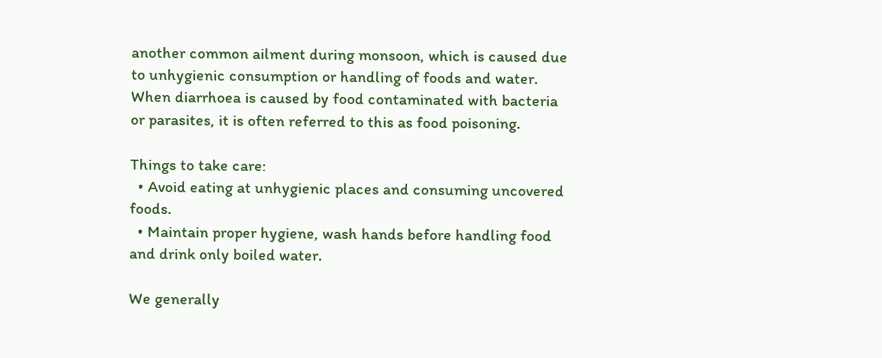another common ailment during monsoon, which is caused due to unhygienic consumption or handling of foods and water. When diarrhoea is caused by food contaminated with bacteria or parasites, it is often referred to this as food poisoning.

Things to take care:
  • Avoid eating at unhygienic places and consuming uncovered foods.
  • Maintain proper hygiene, wash hands before handling food and drink only boiled water.

We generally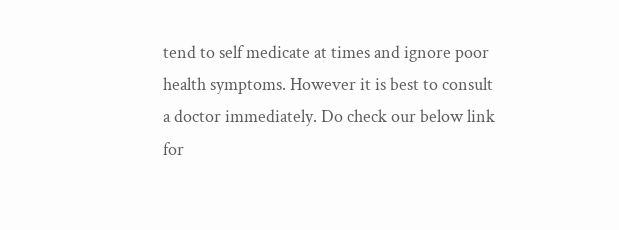tend to self medicate at times and ignore poor health symptoms. However it is best to consult a doctor immediately. Do check our below link for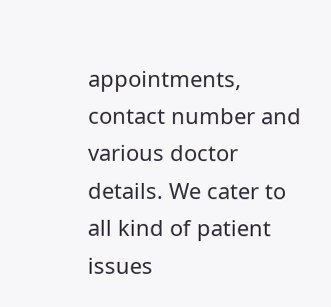appointments, contact number and various doctor details. We cater to all kind of patient issues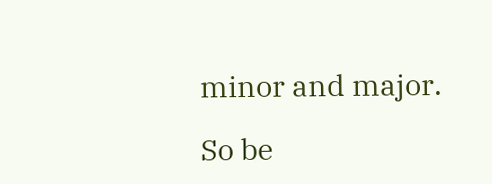minor and major.

So be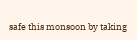safe this monsoon by taking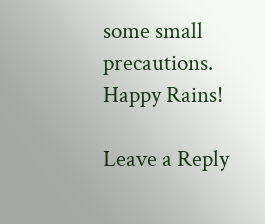some small precautions. Happy Rains!

Leave a Reply